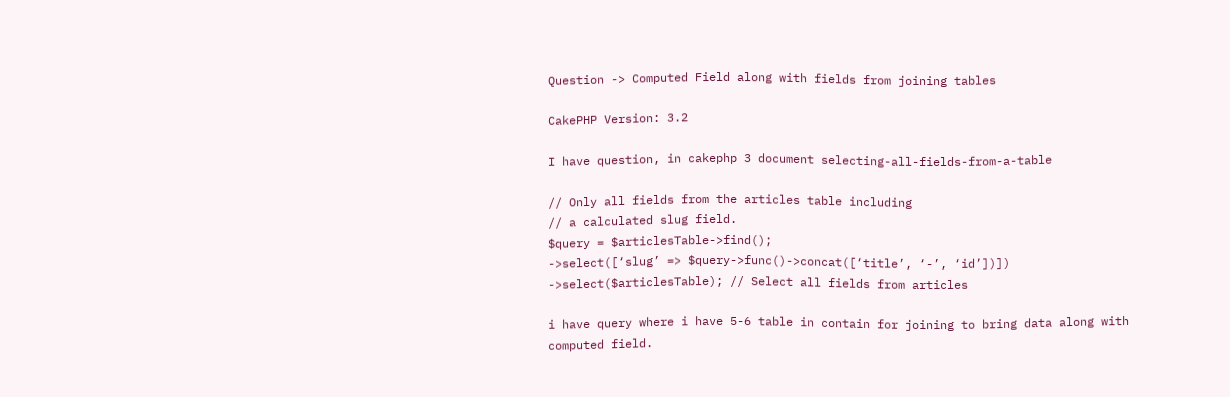Question -> Computed Field along with fields from joining tables

CakePHP Version: 3.2

I have question, in cakephp 3 document selecting-all-fields-from-a-table

// Only all fields from the articles table including
// a calculated slug field.
$query = $articlesTable->find();
->select([‘slug’ => $query->func()->concat([‘title’, ‘-’, ‘id’])])
->select($articlesTable); // Select all fields from articles

i have query where i have 5-6 table in contain for joining to bring data along with computed field.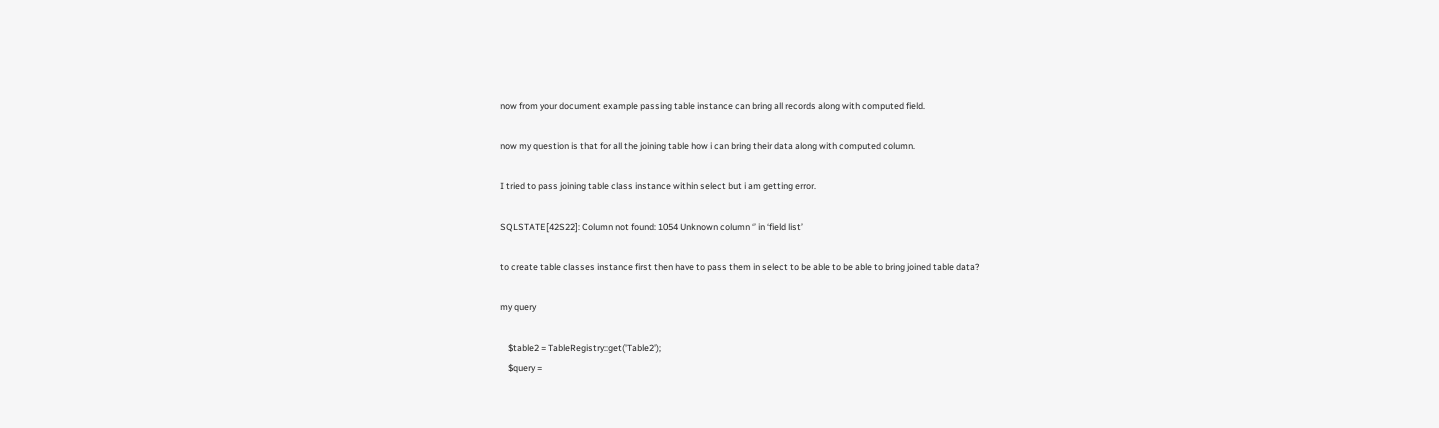now from your document example passing table instance can bring all records along with computed field.

now my question is that for all the joining table how i can bring their data along with computed column.

I tried to pass joining table class instance within select but i am getting error.

SQLSTATE[42S22]: Column not found: 1054 Unknown column ‘’ in ‘field list’

to create table classes instance first then have to pass them in select to be able to be able to bring joined table data?

my query

    $table2 = TableRegistry::get('Table2');
    $query =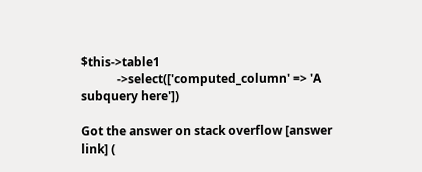$this->table1
            ->select(['computed_column' => 'A subquery here'])

Got the answer on stack overflow [answer link] (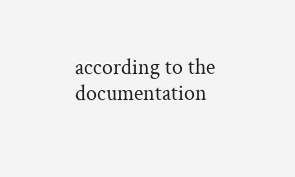according to the documentation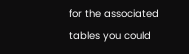for the associated tables you could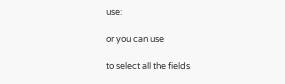use:

or you can use

to select all the fields